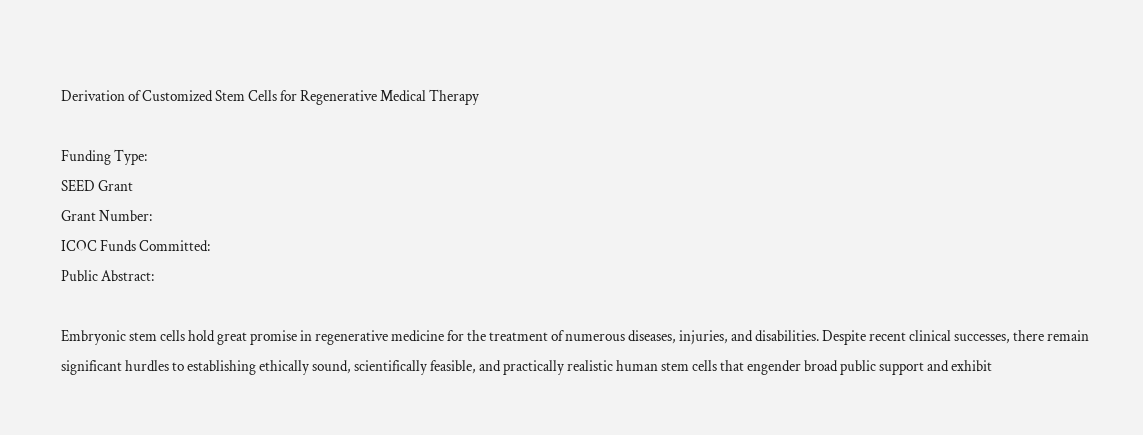Derivation of Customized Stem Cells for Regenerative Medical Therapy

Funding Type:
SEED Grant
Grant Number:
ICOC Funds Committed:
Public Abstract:

Embryonic stem cells hold great promise in regenerative medicine for the treatment of numerous diseases, injuries, and disabilities. Despite recent clinical successes, there remain significant hurdles to establishing ethically sound, scientifically feasible, and practically realistic human stem cells that engender broad public support and exhibit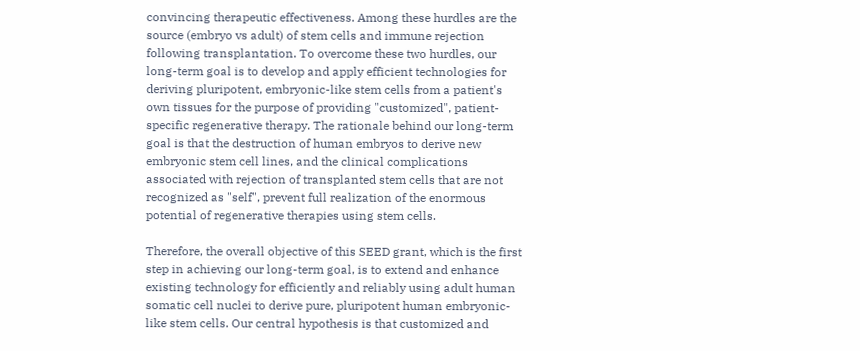convincing therapeutic effectiveness. Among these hurdles are the source (embryo vs adult) of stem cells and immune rejection following transplantation. To overcome these two hurdles, our long-term goal is to develop and apply efficient technologies for deriving pluripotent, embryonic-like stem cells from a patient's own tissues for the purpose of providing "customized", patient-specific regenerative therapy. The rationale behind our long-term goal is that the destruction of human embryos to derive new embryonic stem cell lines, and the clinical complications associated with rejection of transplanted stem cells that are not recognized as "self", prevent full realization of the enormous potential of regenerative therapies using stem cells.

Therefore, the overall objective of this SEED grant, which is the first step in achieving our long-term goal, is to extend and enhance existing technology for efficiently and reliably using adult human somatic cell nuclei to derive pure, pluripotent human embryonic-like stem cells. Our central hypothesis is that customized and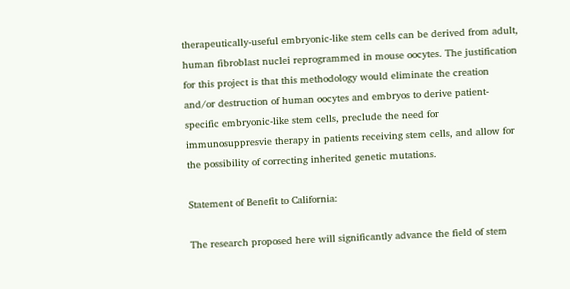therapeutically-useful embryonic-like stem cells can be derived from adult, human fibroblast nuclei reprogrammed in mouse oocytes. The justification for this project is that this methodology would eliminate the creation and/or destruction of human oocytes and embryos to derive patient-specific embryonic-like stem cells, preclude the need for immunosuppresvie therapy in patients receiving stem cells, and allow for the possibility of correcting inherited genetic mutations.

Statement of Benefit to California:

The research proposed here will significantly advance the field of stem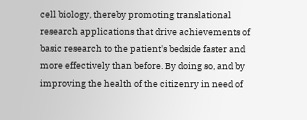cell biology, thereby promoting translational research applications that drive achievements of basic research to the patient's bedside faster and more effectively than before. By doing so, and by improving the health of the citizenry in need of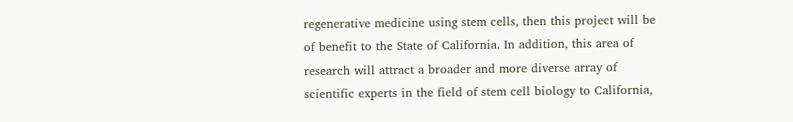regenerative medicine using stem cells, then this project will be of benefit to the State of California. In addition, this area of research will attract a broader and more diverse array of scientific experts in the field of stem cell biology to California,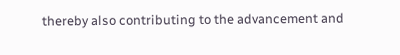thereby also contributing to the advancement and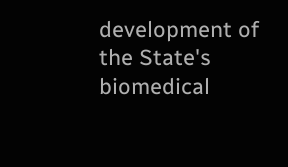development of the State's biomedical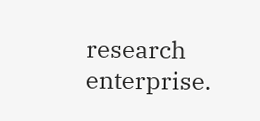research enterprise.